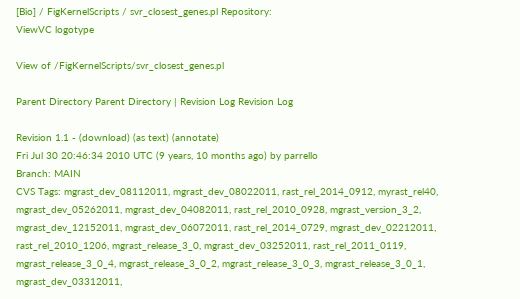[Bio] / FigKernelScripts / svr_closest_genes.pl Repository:
ViewVC logotype

View of /FigKernelScripts/svr_closest_genes.pl

Parent Directory Parent Directory | Revision Log Revision Log

Revision 1.1 - (download) (as text) (annotate)
Fri Jul 30 20:46:34 2010 UTC (9 years, 10 months ago) by parrello
Branch: MAIN
CVS Tags: mgrast_dev_08112011, mgrast_dev_08022011, rast_rel_2014_0912, myrast_rel40, mgrast_dev_05262011, mgrast_dev_04082011, rast_rel_2010_0928, mgrast_version_3_2, mgrast_dev_12152011, mgrast_dev_06072011, rast_rel_2014_0729, mgrast_dev_02212011, rast_rel_2010_1206, mgrast_release_3_0, mgrast_dev_03252011, rast_rel_2011_0119, mgrast_release_3_0_4, mgrast_release_3_0_2, mgrast_release_3_0_3, mgrast_release_3_0_1, mgrast_dev_03312011,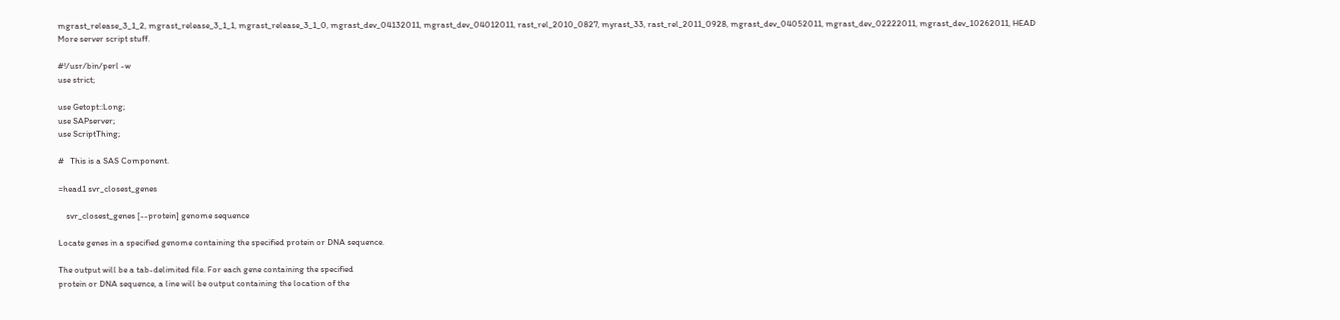mgrast_release_3_1_2, mgrast_release_3_1_1, mgrast_release_3_1_0, mgrast_dev_04132011, mgrast_dev_04012011, rast_rel_2010_0827, myrast_33, rast_rel_2011_0928, mgrast_dev_04052011, mgrast_dev_02222011, mgrast_dev_10262011, HEAD
More server script stuff.

#!/usr/bin/perl -w
use strict;

use Getopt::Long;
use SAPserver;
use ScriptThing;

#   This is a SAS Component.

=head1 svr_closest_genes

    svr_closest_genes [--protein] genome sequence

Locate genes in a specified genome containing the specified protein or DNA sequence.

The output will be a tab-delimited file. For each gene containing the specified
protein or DNA sequence, a line will be output containing the location of the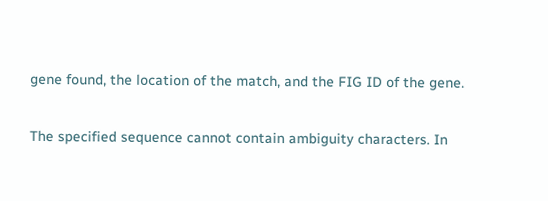gene found, the location of the match, and the FIG ID of the gene.

The specified sequence cannot contain ambiguity characters. In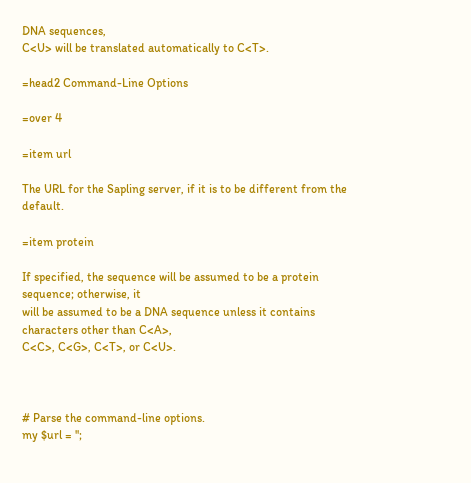DNA sequences,
C<U> will be translated automatically to C<T>.

=head2 Command-Line Options

=over 4

=item url

The URL for the Sapling server, if it is to be different from the default.

=item protein

If specified, the sequence will be assumed to be a protein sequence; otherwise, it
will be assumed to be a DNA sequence unless it contains characters other than C<A>,
C<C>, C<G>, C<T>, or C<U>.



# Parse the command-line options.
my $url = '';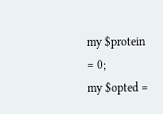my $protein = 0;
my $opted =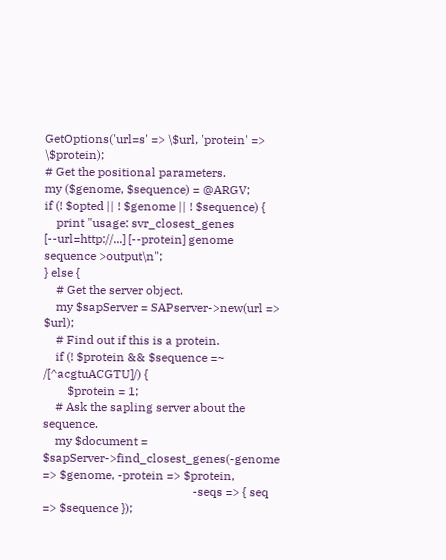GetOptions('url=s' => \$url, 'protein' => \$protein);
# Get the positional parameters.
my ($genome, $sequence) = @ARGV;
if (! $opted || ! $genome || ! $sequence) {
    print "usage: svr_closest_genes [--url=http://...] [--protein] genome sequence >output\n";
} else {
    # Get the server object.
    my $sapServer = SAPserver->new(url => $url);
    # Find out if this is a protein.
    if (! $protein && $sequence =~ /[^acgtuACGTU]/) {
        $protein = 1;
    # Ask the sapling server about the sequence.
    my $document = $sapServer->find_closest_genes(-genome => $genome, -protein => $protein,
                                                  -seqs => { seq => $sequence });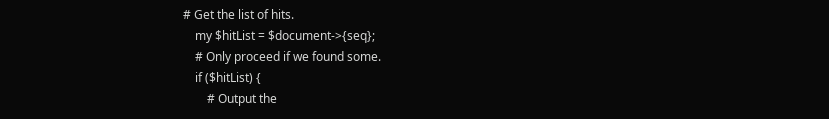# Get the list of hits.
    my $hitList = $document->{seq};
    # Only proceed if we found some.
    if ($hitList) {
        # Output the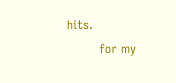hits.
        for my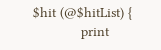$hit (@$hitList) {
            print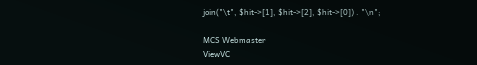join("\t", $hit->[1], $hit->[2], $hit->[0]) . "\n";

MCS Webmaster
ViewVC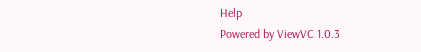Help
Powered by ViewVC 1.0.3